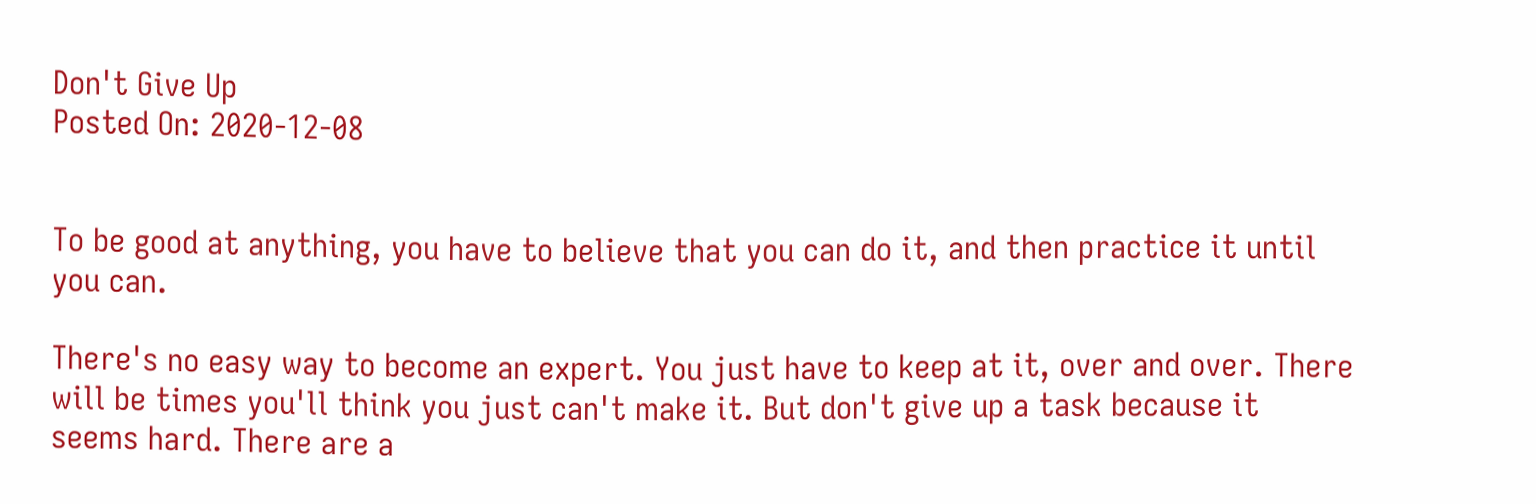Don't Give Up
Posted On: 2020-12-08


To be good at anything, you have to believe that you can do it, and then practice it until you can.

There's no easy way to become an expert. You just have to keep at it, over and over. There will be times you'll think you just can't make it. But don't give up a task because it seems hard. There are a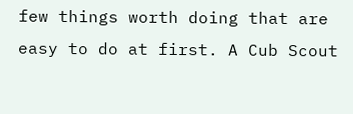few things worth doing that are easy to do at first. A Cub Scout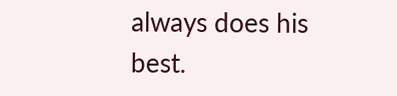always does his best.